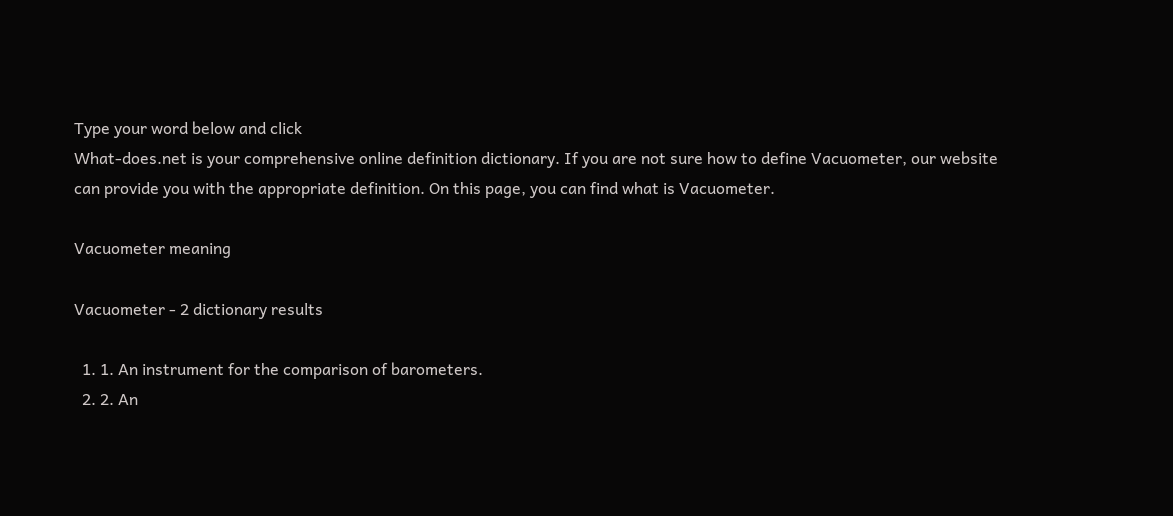Type your word below and click
What-does.net is your comprehensive online definition dictionary. If you are not sure how to define Vacuometer, our website can provide you with the appropriate definition. On this page, you can find what is Vacuometer.

Vacuometer meaning

Vacuometer - 2 dictionary results

  1. 1. An instrument for the comparison of barometers.
  2. 2. An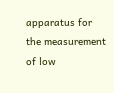apparatus for the measurement of low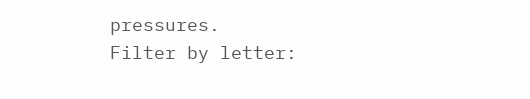pressures.
Filter by letter: